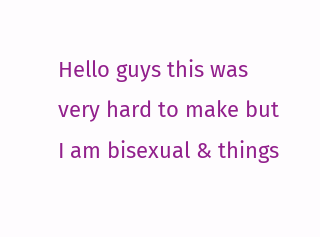Hello guys this was very hard to make but I am bisexual & things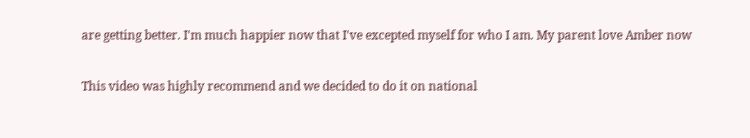are getting better. I'm much happier now that I've excepted myself for who I am. My parent love Amber now

This video was highly recommend and we decided to do it on national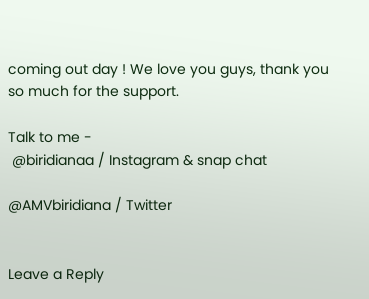coming out day ! We love you guys, thank you so much for the support.

Talk to me -
 @biridianaa / Instagram & snap chat

@AMVbiridiana / Twitter


Leave a Reply